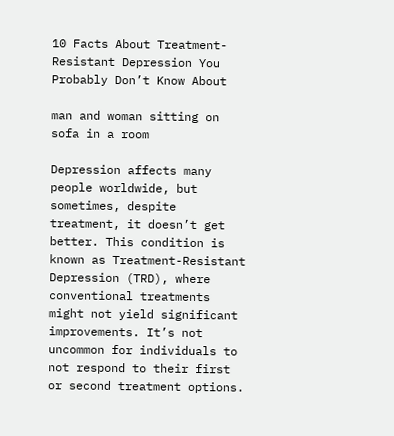10 Facts About Treatment-Resistant Depression You Probably Don’t Know About

man and woman sitting on sofa in a room

Depression affects many people worldwide, but sometimes, despite treatment, it doesn’t get better. This condition is known as Treatment-Resistant Depression (TRD), where conventional treatments might not yield significant improvements. It’s not uncommon for individuals to not respond to their first or second treatment options.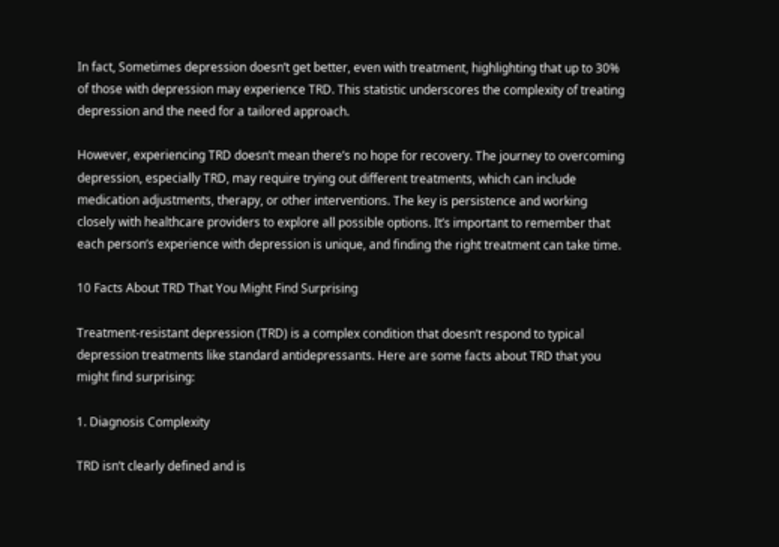In fact, Sometimes depression doesn’t get better, even with treatment, highlighting that up to 30% of those with depression may experience TRD. This statistic underscores the complexity of treating depression and the need for a tailored approach.

However, experiencing TRD doesn’t mean there’s no hope for recovery. The journey to overcoming depression, especially TRD, may require trying out different treatments, which can include medication adjustments, therapy, or other interventions. The key is persistence and working closely with healthcare providers to explore all possible options. It’s important to remember that each person’s experience with depression is unique, and finding the right treatment can take time.

10 Facts About TRD That You Might Find Surprising

Treatment-resistant depression (TRD) is a complex condition that doesn’t respond to typical depression treatments like standard antidepressants. Here are some facts about TRD that you might find surprising:

1. Diagnosis Complexity

TRD isn’t clearly defined and is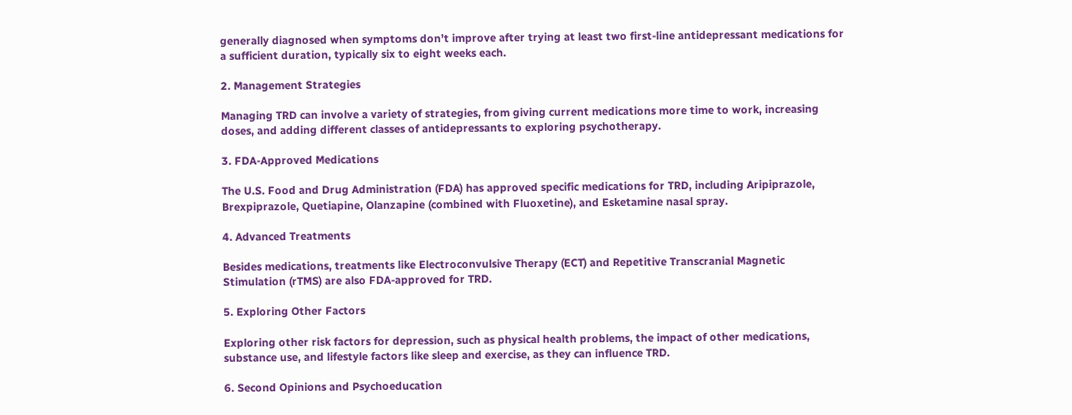generally diagnosed when symptoms don’t improve after trying at least two first-line antidepressant medications for a sufficient duration, typically six to eight weeks each.

2. Management Strategies

Managing TRD can involve a variety of strategies, from giving current medications more time to work, increasing doses, and adding different classes of antidepressants to exploring psychotherapy.

3. FDA-Approved Medications

The U.S. Food and Drug Administration (FDA) has approved specific medications for TRD, including Aripiprazole, Brexpiprazole, Quetiapine, Olanzapine (combined with Fluoxetine), and Esketamine nasal spray.

4. Advanced Treatments

Besides medications, treatments like Electroconvulsive Therapy (ECT) and Repetitive Transcranial Magnetic Stimulation (rTMS) are also FDA-approved for TRD.

5. Exploring Other Factors

Exploring other risk factors for depression, such as physical health problems, the impact of other medications, substance use, and lifestyle factors like sleep and exercise, as they can influence TRD.

6. Second Opinions and Psychoeducation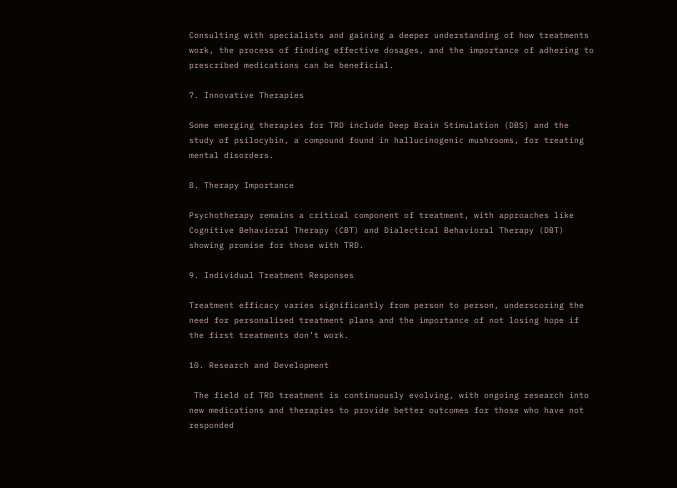Consulting with specialists and gaining a deeper understanding of how treatments work, the process of finding effective dosages, and the importance of adhering to prescribed medications can be beneficial.

7. Innovative Therapies

Some emerging therapies for TRD include Deep Brain Stimulation (DBS) and the study of psilocybin, a compound found in hallucinogenic mushrooms, for treating mental disorders.

8. Therapy Importance

Psychotherapy remains a critical component of treatment, with approaches like Cognitive Behavioral Therapy (CBT) and Dialectical Behavioral Therapy (DBT) showing promise for those with TRD.

9. Individual Treatment Responses

Treatment efficacy varies significantly from person to person, underscoring the need for personalised treatment plans and the importance of not losing hope if the first treatments don’t work.

10. Research and Development

 The field of TRD treatment is continuously evolving, with ongoing research into new medications and therapies to provide better outcomes for those who have not responded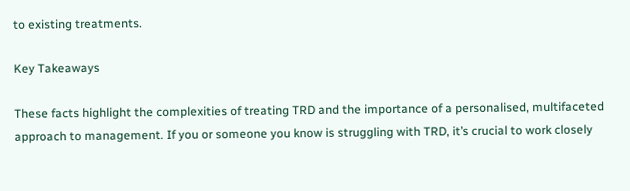to existing treatments.

Key Takeaways

These facts highlight the complexities of treating TRD and the importance of a personalised, multifaceted approach to management. If you or someone you know is struggling with TRD, it’s crucial to work closely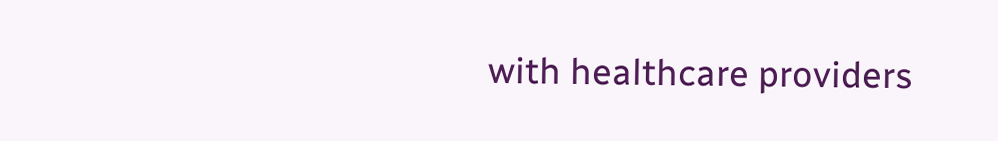with healthcare providers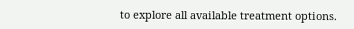to explore all available treatment options.